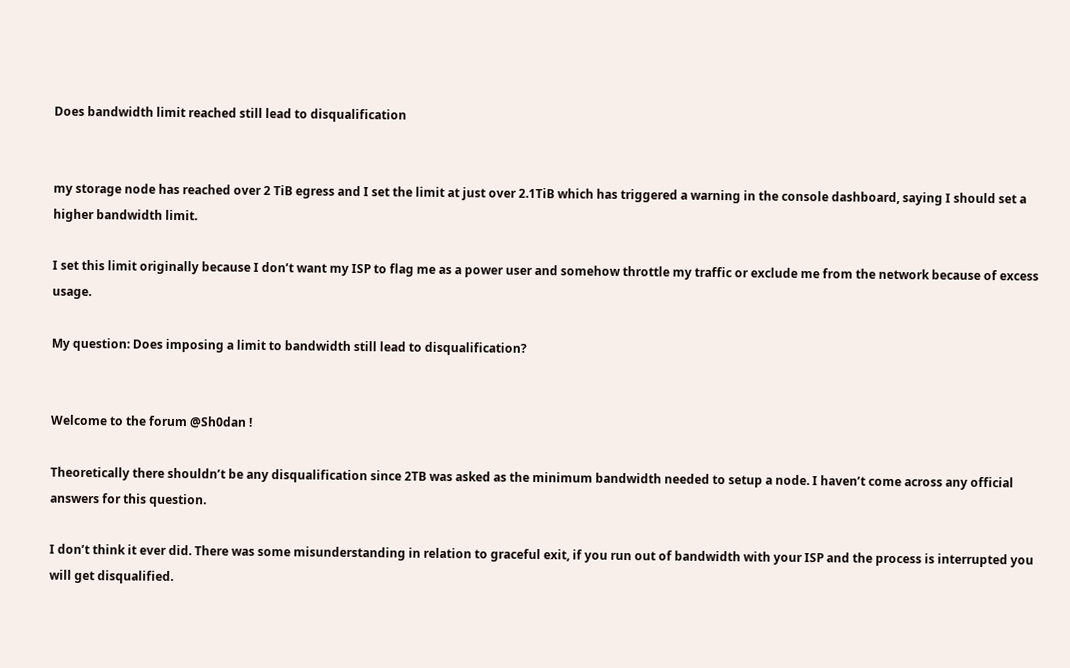Does bandwidth limit reached still lead to disqualification


my storage node has reached over 2 TiB egress and I set the limit at just over 2.1TiB which has triggered a warning in the console dashboard, saying I should set a higher bandwidth limit.

I set this limit originally because I don’t want my ISP to flag me as a power user and somehow throttle my traffic or exclude me from the network because of excess usage.

My question: Does imposing a limit to bandwidth still lead to disqualification?


Welcome to the forum @Sh0dan !

Theoretically there shouldn’t be any disqualification since 2TB was asked as the minimum bandwidth needed to setup a node. I haven’t come across any official answers for this question.

I don’t think it ever did. There was some misunderstanding in relation to graceful exit, if you run out of bandwidth with your ISP and the process is interrupted you will get disqualified.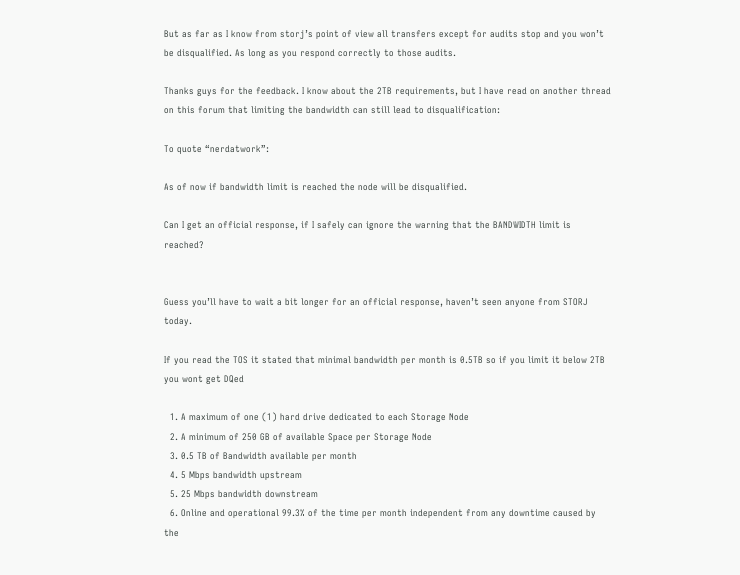But as far as I know from storj’s point of view all transfers except for audits stop and you won’t be disqualified. As long as you respond correctly to those audits.

Thanks guys for the feedback. I know about the 2TB requirements, but I have read on another thread on this forum that limiting the bandwidth can still lead to disqualification:

To quote “nerdatwork”:

As of now if bandwidth limit is reached the node will be disqualified.

Can I get an official response, if I safely can ignore the warning that the BANDWIDTH limit is reached?


Guess you’ll have to wait a bit longer for an official response, haven’t seen anyone from STORJ today.

If you read the TOS it stated that minimal bandwidth per month is 0.5TB so if you limit it below 2TB you wont get DQed

  1. A maximum of one (1) hard drive dedicated to each Storage Node
  2. A minimum of 250 GB of available Space per Storage Node
  3. 0.5 TB of Bandwidth available per month
  4. 5 Mbps bandwidth upstream
  5. 25 Mbps bandwidth downstream
  6. Online and operational 99.3% of the time per month independent from any downtime caused by the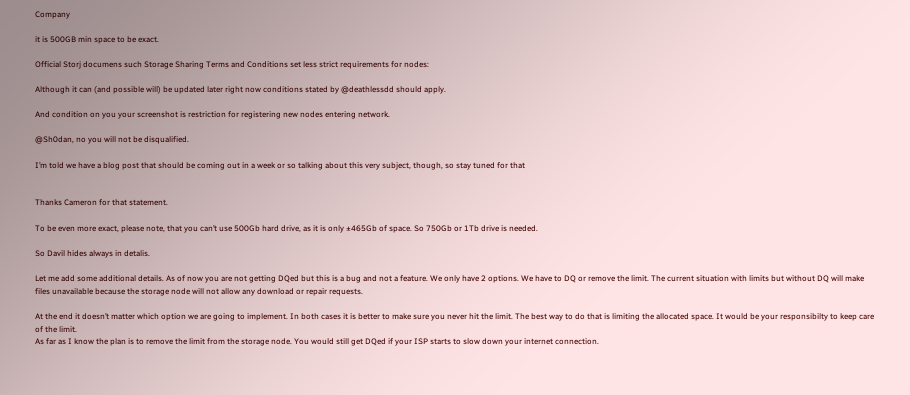Company

it is 500GB min space to be exact.

Official Storj documens such Storage Sharing Terms and Conditions set less strict requirements for nodes:

Although it can (and possible will) be updated later right now conditions stated by @deathlessdd should apply.

And condition on you your screenshot is restriction for registering new nodes entering network.

@Sh0dan, no you will not be disqualified.

I’m told we have a blog post that should be coming out in a week or so talking about this very subject, though, so stay tuned for that


Thanks Cameron for that statement.

To be even more exact, please note, that you can’t use 500Gb hard drive, as it is only ±465Gb of space. So 750Gb or 1Tb drive is needed.

So Davil hides always in detalis.

Let me add some additional details. As of now you are not getting DQed but this is a bug and not a feature. We only have 2 options. We have to DQ or remove the limit. The current situation with limits but without DQ will make files unavailable because the storage node will not allow any download or repair requests.

At the end it doesn’t matter which option we are going to implement. In both cases it is better to make sure you never hit the limit. The best way to do that is limiting the allocated space. It would be your responsibilty to keep care of the limit.
As far as I know the plan is to remove the limit from the storage node. You would still get DQed if your ISP starts to slow down your internet connection.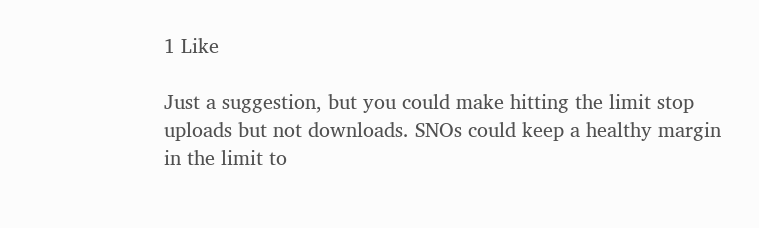1 Like

Just a suggestion, but you could make hitting the limit stop uploads but not downloads. SNOs could keep a healthy margin in the limit to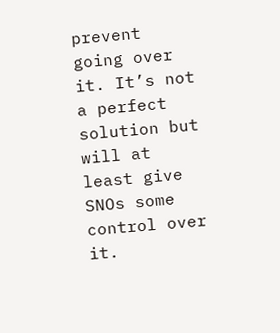prevent going over it. It’s not a perfect solution but will at least give SNOs some control over it.